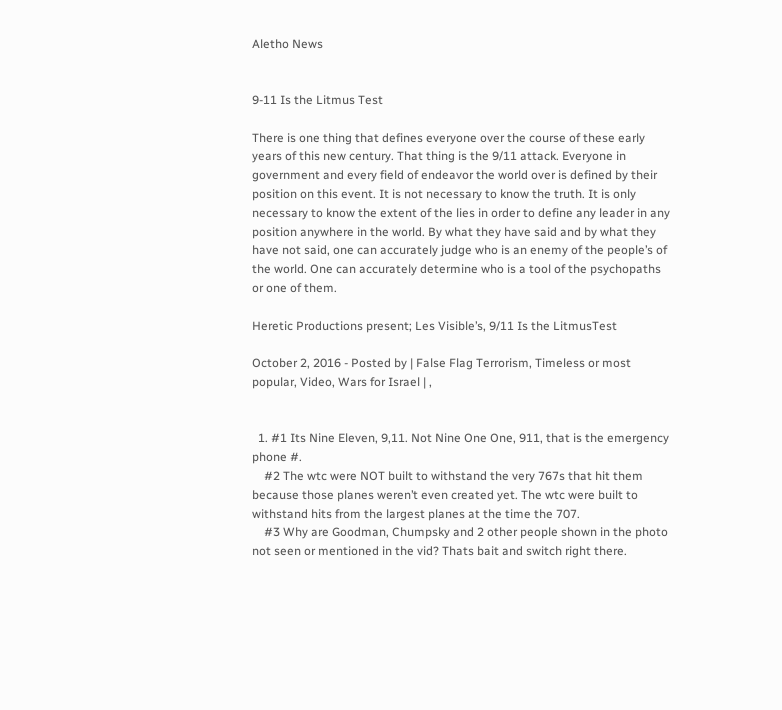Aletho News


9-11 Is the Litmus Test

There is one thing that defines everyone over the course of these early years of this new century. That thing is the 9/11 attack. Everyone in government and every field of endeavor the world over is defined by their position on this event. It is not necessary to know the truth. It is only necessary to know the extent of the lies in order to define any leader in any position anywhere in the world. By what they have said and by what they have not said, one can accurately judge who is an enemy of the people’s of the world. One can accurately determine who is a tool of the psychopaths or one of them.

Heretic Productions present; Les Visible’s, 9/11 Is the LitmusTest

October 2, 2016 - Posted by | False Flag Terrorism, Timeless or most popular, Video, Wars for Israel | ,


  1. #1 Its Nine Eleven, 9,11. Not Nine One One, 911, that is the emergency phone #.
    #2 The wtc were NOT built to withstand the very 767s that hit them because those planes weren’t even created yet. The wtc were built to withstand hits from the largest planes at the time the 707.
    #3 Why are Goodman, Chumpsky and 2 other people shown in the photo not seen or mentioned in the vid? Thats bait and switch right there.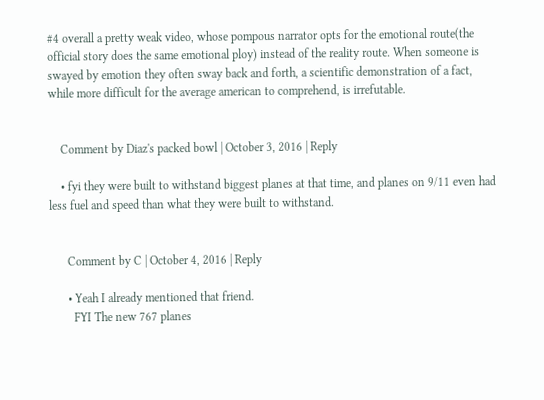#4 overall a pretty weak video, whose pompous narrator opts for the emotional route(the official story does the same emotional ploy) instead of the reality route. When someone is swayed by emotion they often sway back and forth, a scientific demonstration of a fact, while more difficult for the average american to comprehend, is irrefutable.


    Comment by Diaz's packed bowl | October 3, 2016 | Reply

    • fyi they were built to withstand biggest planes at that time, and planes on 9/11 even had less fuel and speed than what they were built to withstand.


      Comment by C | October 4, 2016 | Reply

      • Yeah I already mentioned that friend.
        FYI The new 767 planes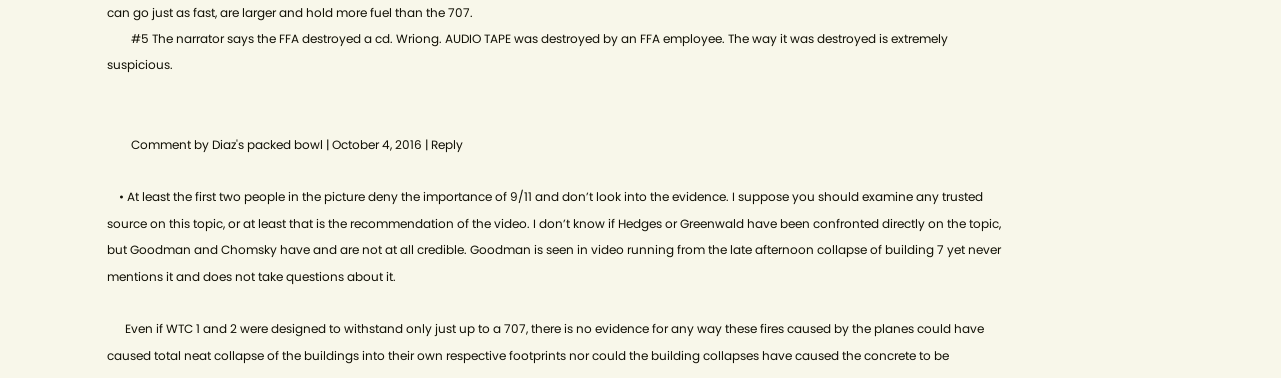can go just as fast, are larger and hold more fuel than the 707.
        #5 The narrator says the FFA destroyed a cd. Wriong. AUDIO TAPE was destroyed by an FFA employee. The way it was destroyed is extremely suspicious.


        Comment by Diaz's packed bowl | October 4, 2016 | Reply

    • At least the first two people in the picture deny the importance of 9/11 and don’t look into the evidence. I suppose you should examine any trusted source on this topic, or at least that is the recommendation of the video. I don’t know if Hedges or Greenwald have been confronted directly on the topic, but Goodman and Chomsky have and are not at all credible. Goodman is seen in video running from the late afternoon collapse of building 7 yet never mentions it and does not take questions about it.

      Even if WTC 1 and 2 were designed to withstand only just up to a 707, there is no evidence for any way these fires caused by the planes could have caused total neat collapse of the buildings into their own respective footprints nor could the building collapses have caused the concrete to be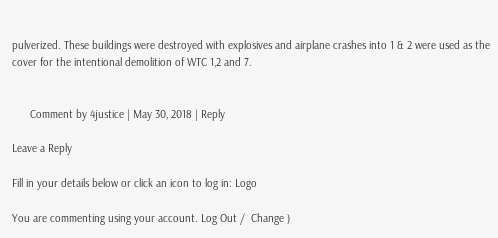pulverized. These buildings were destroyed with explosives and airplane crashes into 1 & 2 were used as the cover for the intentional demolition of WTC 1,2 and 7.


      Comment by 4justice | May 30, 2018 | Reply

Leave a Reply

Fill in your details below or click an icon to log in: Logo

You are commenting using your account. Log Out /  Change )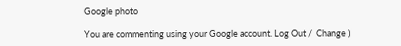Google photo

You are commenting using your Google account. Log Out /  Change )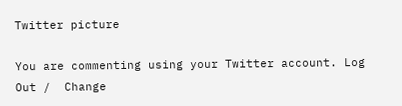Twitter picture

You are commenting using your Twitter account. Log Out /  Change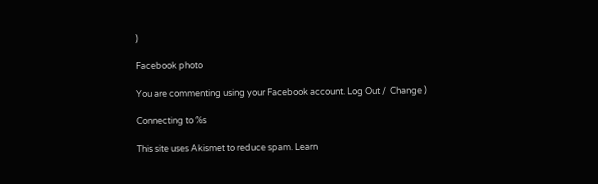)

Facebook photo

You are commenting using your Facebook account. Log Out /  Change )

Connecting to %s

This site uses Akismet to reduce spam. Learn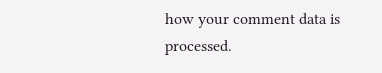how your comment data is processed.